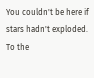You couldn't be here if stars hadn't exploded.
To the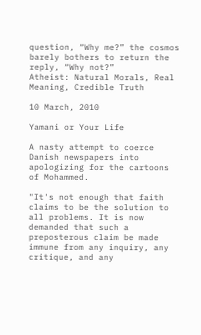question, “Why me?” the cosmos barely bothers to return the reply, “Why not?”
Atheist: Natural Morals, Real Meaning, Credible Truth

10 March, 2010

Yamani or Your Life

A nasty attempt to coerce Danish newspapers into apologizing for the cartoons of Mohammed.

"It's not enough that faith claims to be the solution to all problems. It is now demanded that such a preposterous claim be made immune from any inquiry, any critique, and any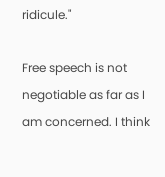ridicule."

Free speech is not negotiable as far as I am concerned. I think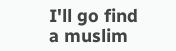I'll go find a muslim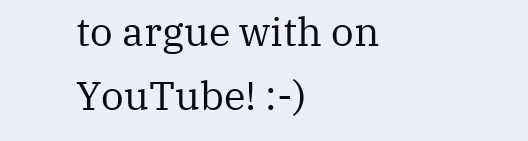to argue with on YouTube! :-)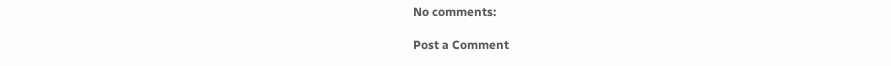No comments:

Post a Comment